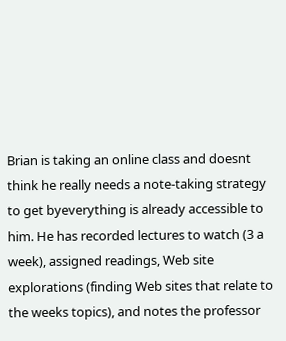Brian is taking an online class and doesnt think he really needs a note-taking strategy to get byeverything is already accessible to him. He has recorded lectures to watch (3 a week), assigned readings, Web site explorations (finding Web sites that relate to the weeks topics), and notes the professor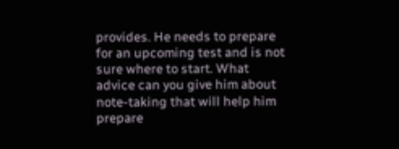provides. He needs to prepare for an upcoming test and is not sure where to start. What advice can you give him about note-taking that will help him prepare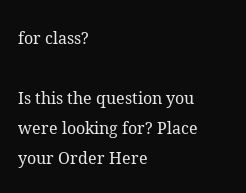for class?

Is this the question you were looking for? Place your Order Here